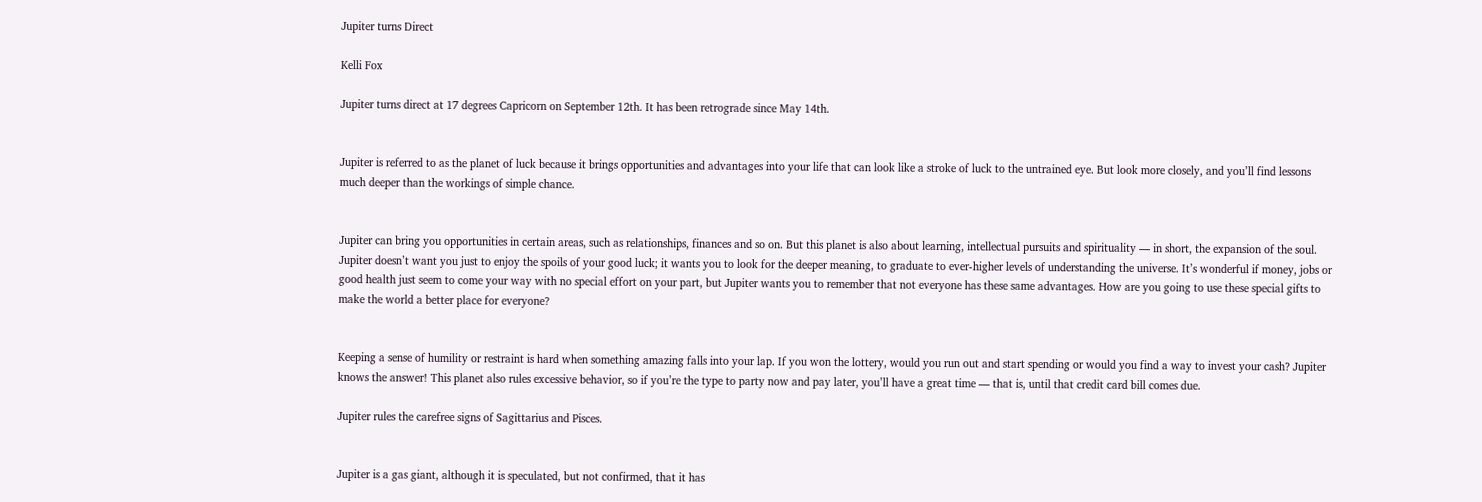Jupiter turns Direct

Kelli Fox

Jupiter turns direct at 17 degrees Capricorn on September 12th. It has been retrograde since May 14th.


Jupiter is referred to as the planet of luck because it brings opportunities and advantages into your life that can look like a stroke of luck to the untrained eye. But look more closely, and you’ll find lessons much deeper than the workings of simple chance.


Jupiter can bring you opportunities in certain areas, such as relationships, finances and so on. But this planet is also about learning, intellectual pursuits and spirituality — in short, the expansion of the soul. Jupiter doesn’t want you just to enjoy the spoils of your good luck; it wants you to look for the deeper meaning, to graduate to ever-higher levels of understanding the universe. It’s wonderful if money, jobs or good health just seem to come your way with no special effort on your part, but Jupiter wants you to remember that not everyone has these same advantages. How are you going to use these special gifts to make the world a better place for everyone?


Keeping a sense of humility or restraint is hard when something amazing falls into your lap. If you won the lottery, would you run out and start spending or would you find a way to invest your cash? Jupiter knows the answer! This planet also rules excessive behavior, so if you’re the type to party now and pay later, you’ll have a great time — that is, until that credit card bill comes due.

Jupiter rules the carefree signs of Sagittarius and Pisces.


Jupiter is a gas giant, although it is speculated, but not confirmed, that it has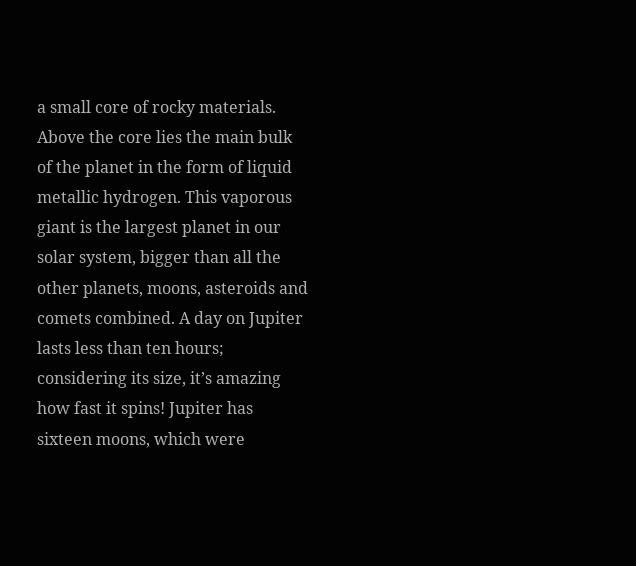a small core of rocky materials. Above the core lies the main bulk of the planet in the form of liquid metallic hydrogen. This vaporous giant is the largest planet in our solar system, bigger than all the other planets, moons, asteroids and comets combined. A day on Jupiter lasts less than ten hours; considering its size, it’s amazing how fast it spins! Jupiter has sixteen moons, which were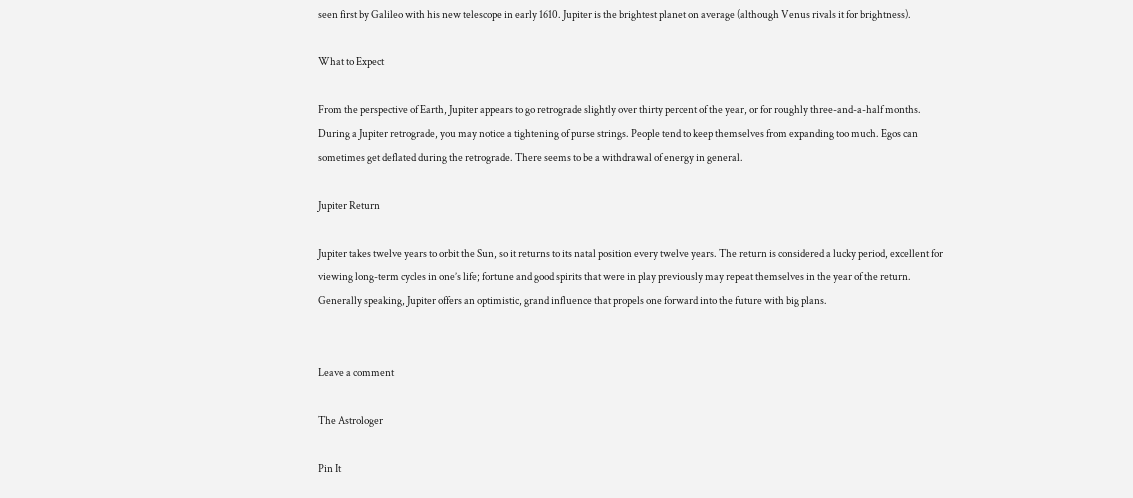seen first by Galileo with his new telescope in early 1610. Jupiter is the brightest planet on average (although Venus rivals it for brightness).

What to Expect

From the perspective of Earth, Jupiter appears to go retrograde slightly over thirty percent of the year, or for roughly three-and-a-half months. During a Jupiter retrograde, you may notice a tightening of purse strings. People tend to keep themselves from expanding too much. Egos can sometimes get deflated during the retrograde. There seems to be a withdrawal of energy in general.

Jupiter Return

Jupiter takes twelve years to orbit the Sun, so it returns to its natal position every twelve years. The return is considered a lucky period, excellent for viewing long-term cycles in one’s life; fortune and good spirits that were in play previously may repeat themselves in the year of the return. Generally speaking, Jupiter offers an optimistic, grand influence that propels one forward into the future with big plans.


Leave a comment

The Astrologer

Pin It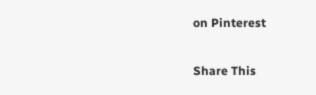on Pinterest

Share This